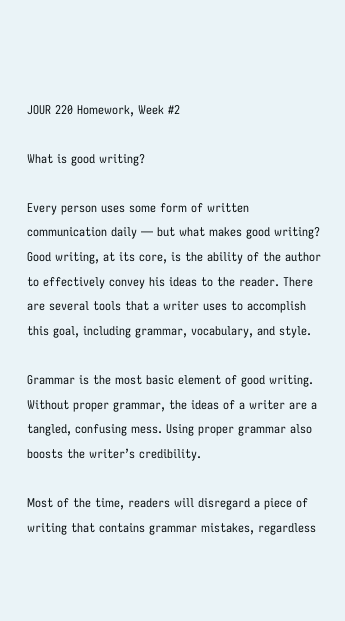JOUR 220 Homework, Week #2

What is good writing?

Every person uses some form of written communication daily — but what makes good writing? Good writing, at its core, is the ability of the author to effectively convey his ideas to the reader. There are several tools that a writer uses to accomplish this goal, including grammar, vocabulary, and style.

Grammar is the most basic element of good writing. Without proper grammar, the ideas of a writer are a tangled, confusing mess. Using proper grammar also boosts the writer’s credibility.

Most of the time, readers will disregard a piece of writing that contains grammar mistakes, regardless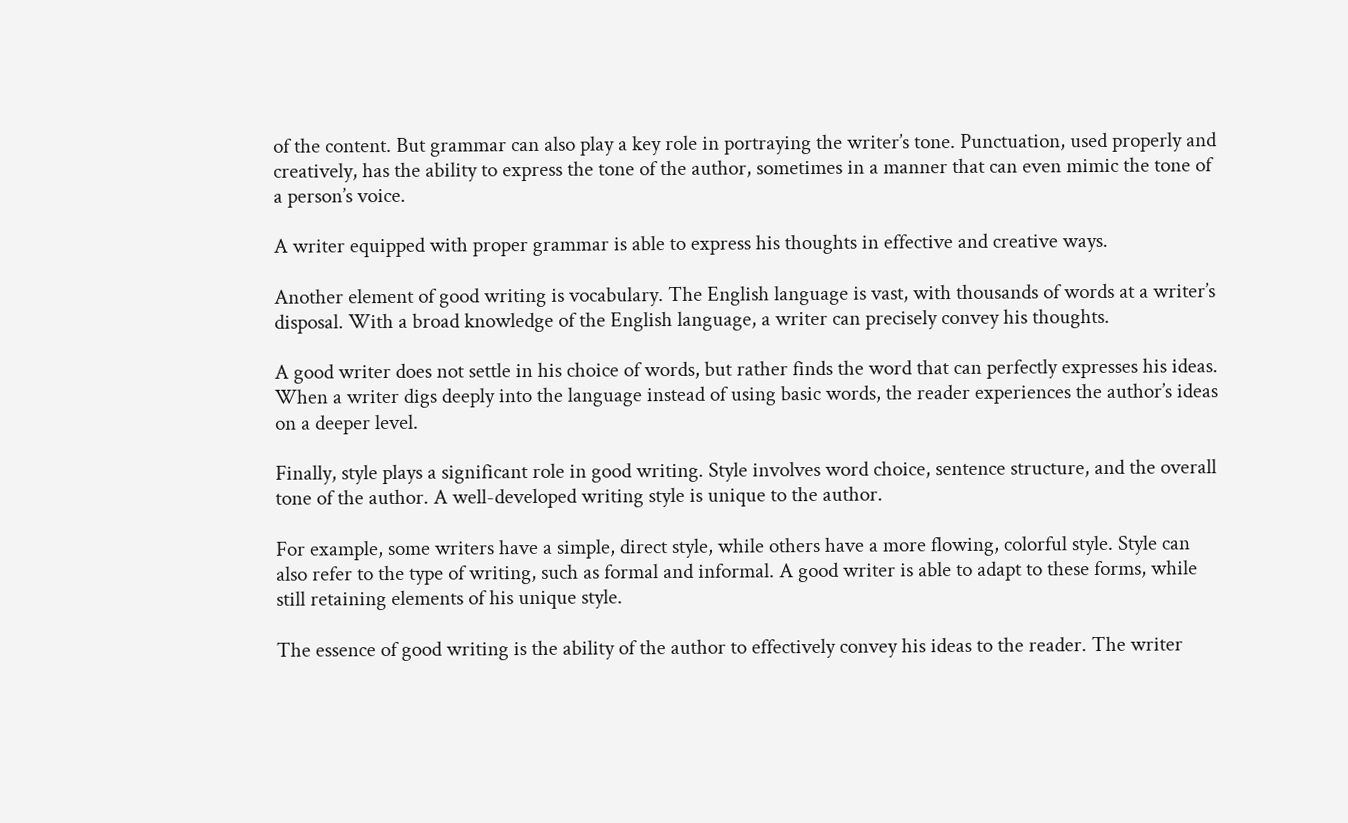of the content. But grammar can also play a key role in portraying the writer’s tone. Punctuation, used properly and creatively, has the ability to express the tone of the author, sometimes in a manner that can even mimic the tone of a person’s voice.

A writer equipped with proper grammar is able to express his thoughts in effective and creative ways.

Another element of good writing is vocabulary. The English language is vast, with thousands of words at a writer’s disposal. With a broad knowledge of the English language, a writer can precisely convey his thoughts.

A good writer does not settle in his choice of words, but rather finds the word that can perfectly expresses his ideas. When a writer digs deeply into the language instead of using basic words, the reader experiences the author’s ideas on a deeper level.

Finally, style plays a significant role in good writing. Style involves word choice, sentence structure, and the overall tone of the author. A well-developed writing style is unique to the author.

For example, some writers have a simple, direct style, while others have a more flowing, colorful style. Style can also refer to the type of writing, such as formal and informal. A good writer is able to adapt to these forms, while still retaining elements of his unique style.

The essence of good writing is the ability of the author to effectively convey his ideas to the reader. The writer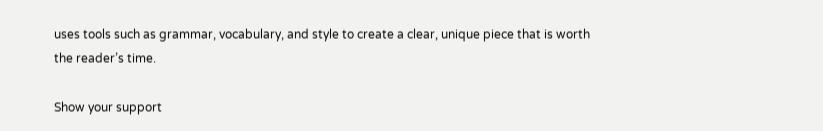uses tools such as grammar, vocabulary, and style to create a clear, unique piece that is worth the reader’s time.

Show your support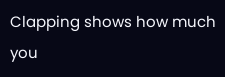Clapping shows how much you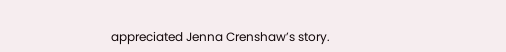appreciated Jenna Crenshaw’s story.